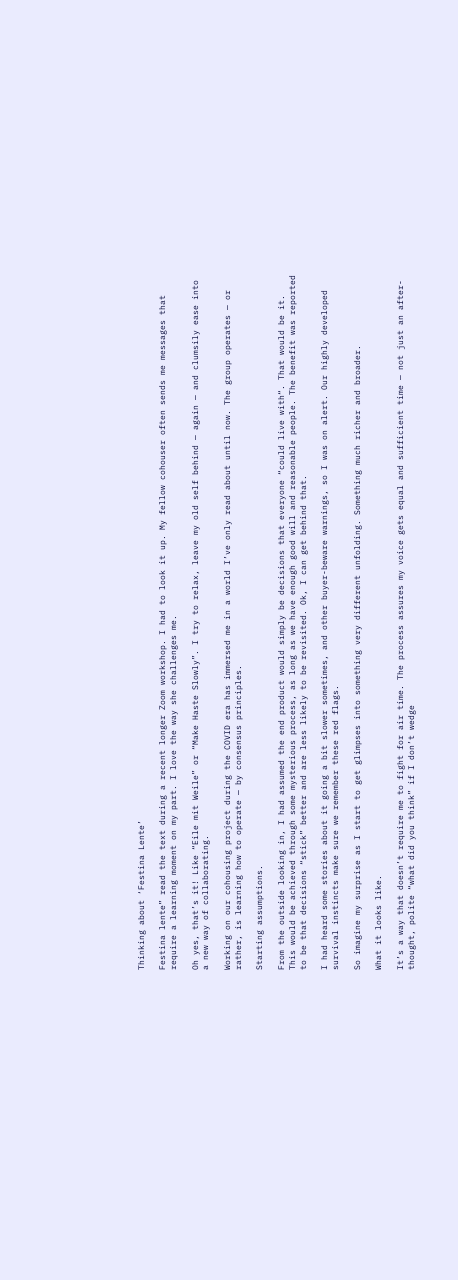Thinking about ‘Festina Lente’

Festina lente” read the text during a recent longer Zoom workshop. I had to look it up. My fellow cohouser often sends me messages that require a learning moment on my part. I love the way she challenges me.

Oh yes, that’s it! Like “Eile mit Weile” or “Make Haste Slowly”. I try to relax, leave my old self behind — again — and clumsily ease into a new way of collaborating.

Working on our cohousing project during the COVID era has immersed me in a world I’ve only read about until now. The group operates — or rather, is learning how to operate — by consensus principles.

Starting assumptions.

From the outside looking in, I had assumed the end product would simply be decisions that everyone “could live with“. That would be it. This would be achieved through some mysterious process, as long as we have enough good will and reasonable people. The benefit was reported to be that decisions “stick” better and are less likely to be revisited. Ok, I can get behind that.

I had heard some stories about it going a bit slower sometimes, and other buyer-beware warnings, so I was on alert. Our highly developed survival instincts make sure we remember these red flags.

So imagine my surprise as I start to get glimpses into something very different unfolding. Something much richer and broader.

What it looks like.

It’s a way that doesn’t require me to fight for air time. The process assures my voice gets equal and sufficient time — not just an after-thought, polite “what did you think” if I don’t wedge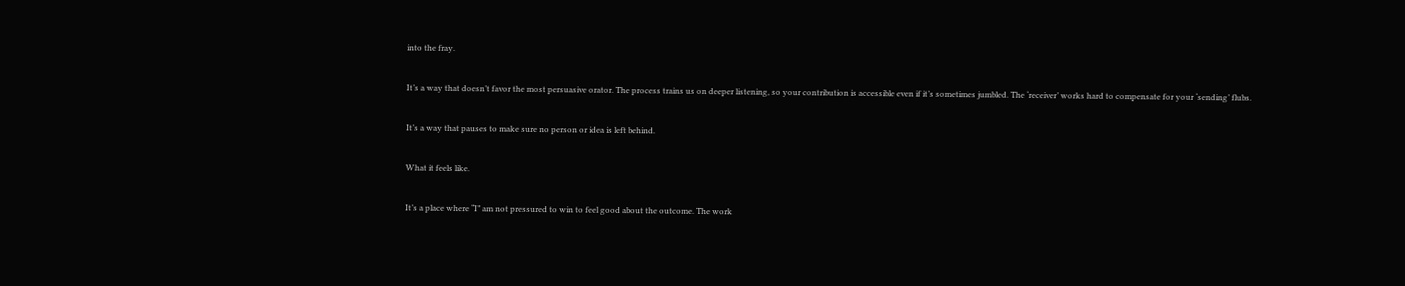into the fray.

It’s a way that doesn’t favor the most persuasive orator. The process trains us on deeper listening, so your contribution is accessible even if it’s sometimes jumbled. The ‘receiver’ works hard to compensate for your ‘sending’ flubs.

It’s a way that pauses to make sure no person or idea is left behind.

What it feels like.

It’s a place where “I” am not pressured to win to feel good about the outcome. The work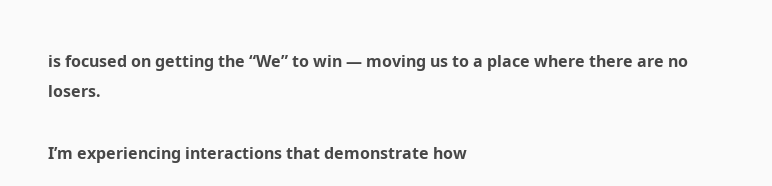is focused on getting the “We” to win — moving us to a place where there are no losers.

I’m experiencing interactions that demonstrate how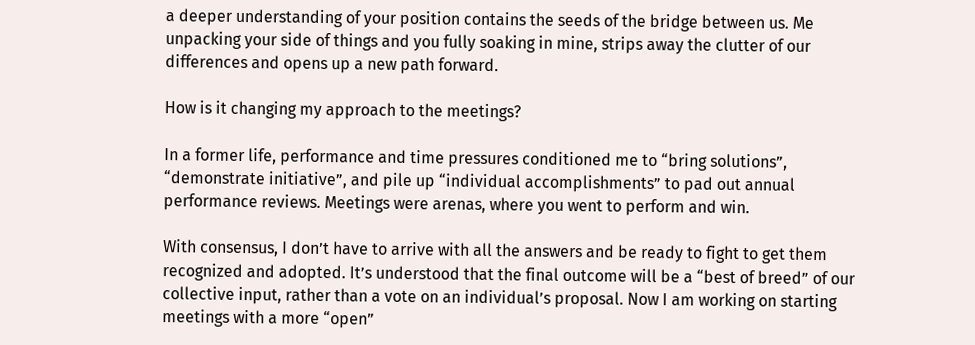a deeper understanding of your position contains the seeds of the bridge between us. Me unpacking your side of things and you fully soaking in mine, strips away the clutter of our differences and opens up a new path forward.

How is it changing my approach to the meetings?

In a former life, performance and time pressures conditioned me to “bring solutions”, “demonstrate initiative”, and pile up “individual accomplishments” to pad out annual performance reviews. Meetings were arenas, where you went to perform and win.

With consensus, I don’t have to arrive with all the answers and be ready to fight to get them recognized and adopted. It’s understood that the final outcome will be a “best of breed” of our collective input, rather than a vote on an individual’s proposal. Now I am working on starting meetings with a more “open”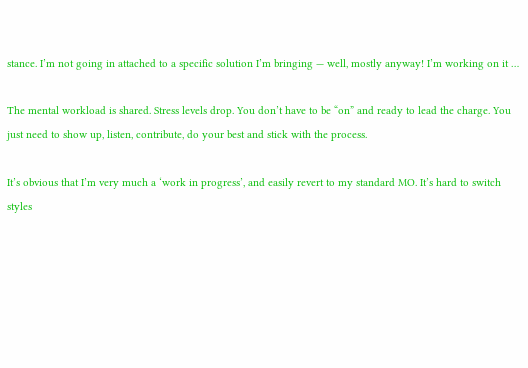stance. I’m not going in attached to a specific solution I’m bringing — well, mostly anyway! I’m working on it …

The mental workload is shared. Stress levels drop. You don’t have to be “on” and ready to lead the charge. You just need to show up, listen, contribute, do your best and stick with the process.

It’s obvious that I’m very much a ‘work in progress’, and easily revert to my standard MO. It’s hard to switch styles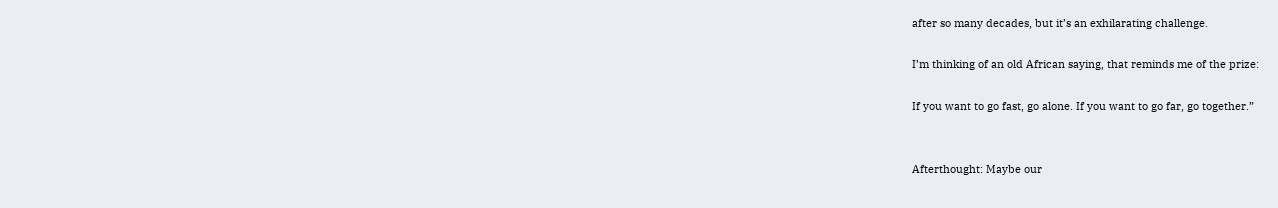after so many decades, but it’s an exhilarating challenge.

I’m thinking of an old African saying, that reminds me of the prize:

If you want to go fast, go alone. If you want to go far, go together.”


Afterthought: Maybe our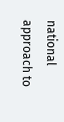national approach to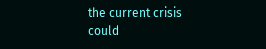the current crisis could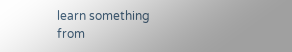learn something from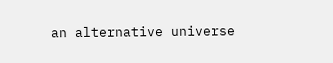an alternative universe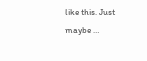like this. Just maybe …